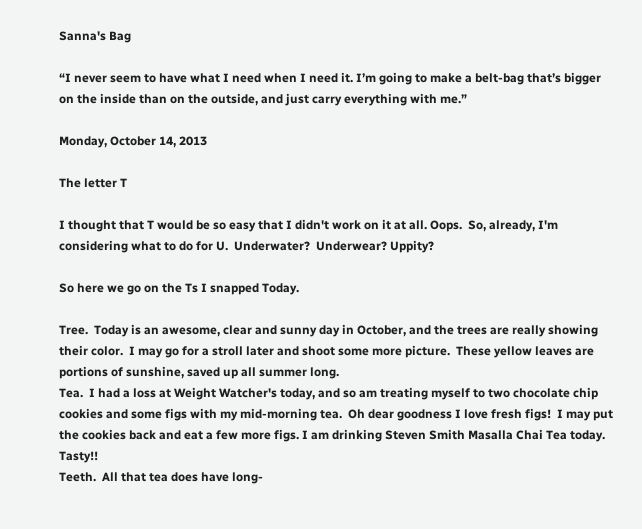Sanna's Bag

“I never seem to have what I need when I need it. I’m going to make a belt-bag that’s bigger on the inside than on the outside, and just carry everything with me.”

Monday, October 14, 2013

The letter T

I thought that T would be so easy that I didn't work on it at all. Oops.  So, already, I'm considering what to do for U.  Underwater?  Underwear? Uppity?

So here we go on the Ts I snapped Today.

Tree.  Today is an awesome, clear and sunny day in October, and the trees are really showing their color.  I may go for a stroll later and shoot some more picture.  These yellow leaves are portions of sunshine, saved up all summer long.
Tea.  I had a loss at Weight Watcher's today, and so am treating myself to two chocolate chip cookies and some figs with my mid-morning tea.  Oh dear goodness I love fresh figs!  I may put the cookies back and eat a few more figs. I am drinking Steven Smith Masalla Chai Tea today.  Tasty!!
Teeth.  All that tea does have long-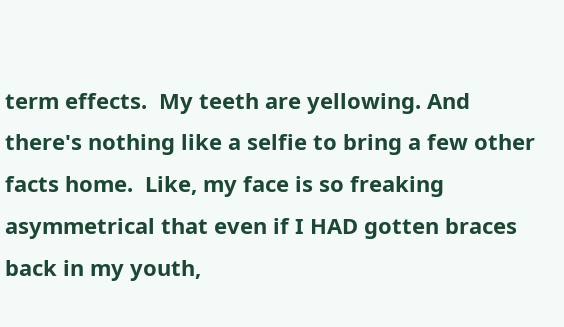term effects.  My teeth are yellowing. And there's nothing like a selfie to bring a few other facts home.  Like, my face is so freaking asymmetrical that even if I HAD gotten braces back in my youth,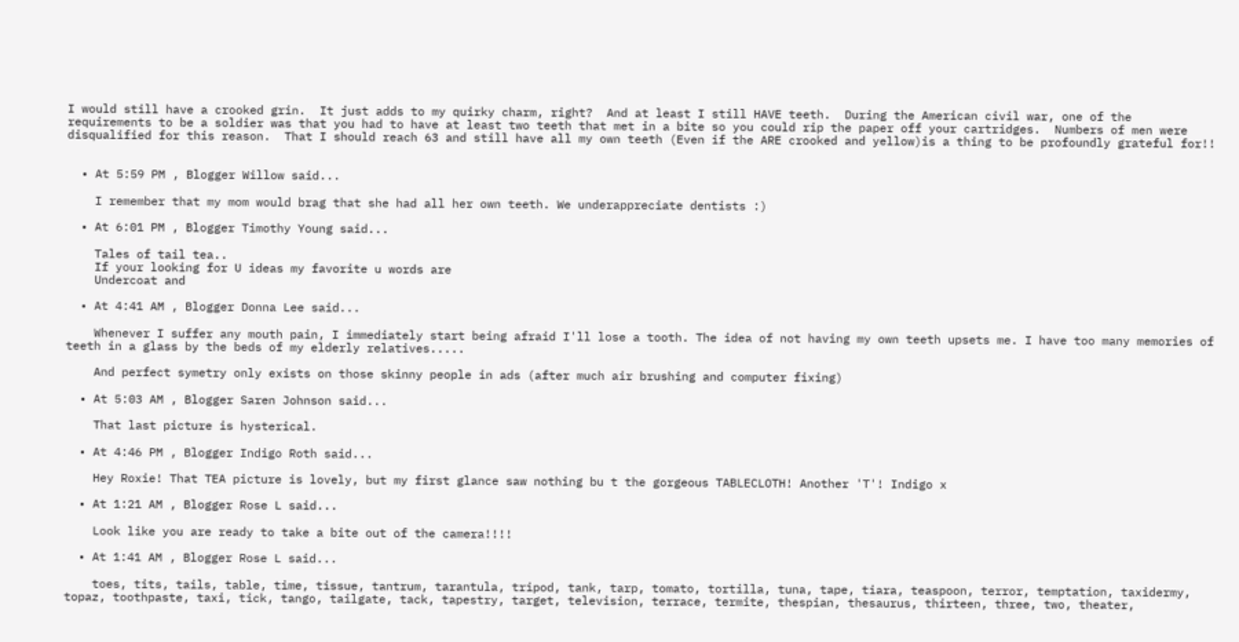I would still have a crooked grin.  It just adds to my quirky charm, right?  And at least I still HAVE teeth.  During the American civil war, one of the requirements to be a soldier was that you had to have at least two teeth that met in a bite so you could rip the paper off your cartridges.  Numbers of men were disqualified for this reason.  That I should reach 63 and still have all my own teeth (Even if the ARE crooked and yellow)is a thing to be profoundly grateful for!!


  • At 5:59 PM , Blogger Willow said...

    I remember that my mom would brag that she had all her own teeth. We underappreciate dentists :)

  • At 6:01 PM , Blogger Timothy Young said...

    Tales of tail tea..
    If your looking for U ideas my favorite u words are
    Undercoat and

  • At 4:41 AM , Blogger Donna Lee said...

    Whenever I suffer any mouth pain, I immediately start being afraid I'll lose a tooth. The idea of not having my own teeth upsets me. I have too many memories of teeth in a glass by the beds of my elderly relatives.....

    And perfect symetry only exists on those skinny people in ads (after much air brushing and computer fixing)

  • At 5:03 AM , Blogger Saren Johnson said...

    That last picture is hysterical.

  • At 4:46 PM , Blogger Indigo Roth said...

    Hey Roxie! That TEA picture is lovely, but my first glance saw nothing bu t the gorgeous TABLECLOTH! Another 'T'! Indigo x

  • At 1:21 AM , Blogger Rose L said...

    Look like you are ready to take a bite out of the camera!!!!

  • At 1:41 AM , Blogger Rose L said...

    toes, tits, tails, table, time, tissue, tantrum, tarantula, tripod, tank, tarp, tomato, tortilla, tuna, tape, tiara, teaspoon, terror, temptation, taxidermy, topaz, toothpaste, taxi, tick, tango, tailgate, tack, tapestry, target, television, terrace, termite, thespian, thesaurus, thirteen, three, two, theater,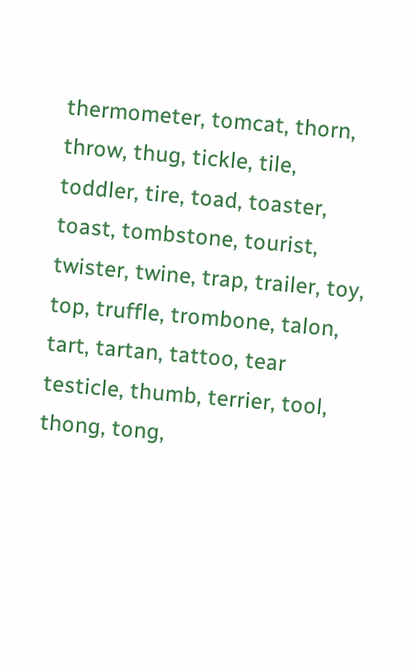thermometer, tomcat, thorn, throw, thug, tickle, tile, toddler, tire, toad, toaster, toast, tombstone, tourist, twister, twine, trap, trailer, toy, top, truffle, trombone, talon, tart, tartan, tattoo, tear testicle, thumb, terrier, tool, thong, tong,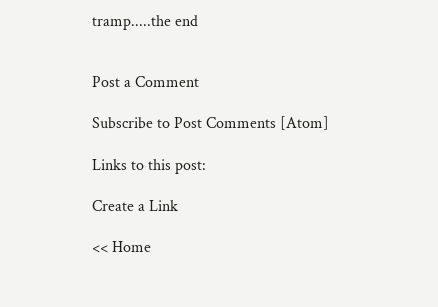tramp.....the end


Post a Comment

Subscribe to Post Comments [Atom]

Links to this post:

Create a Link

<< Home